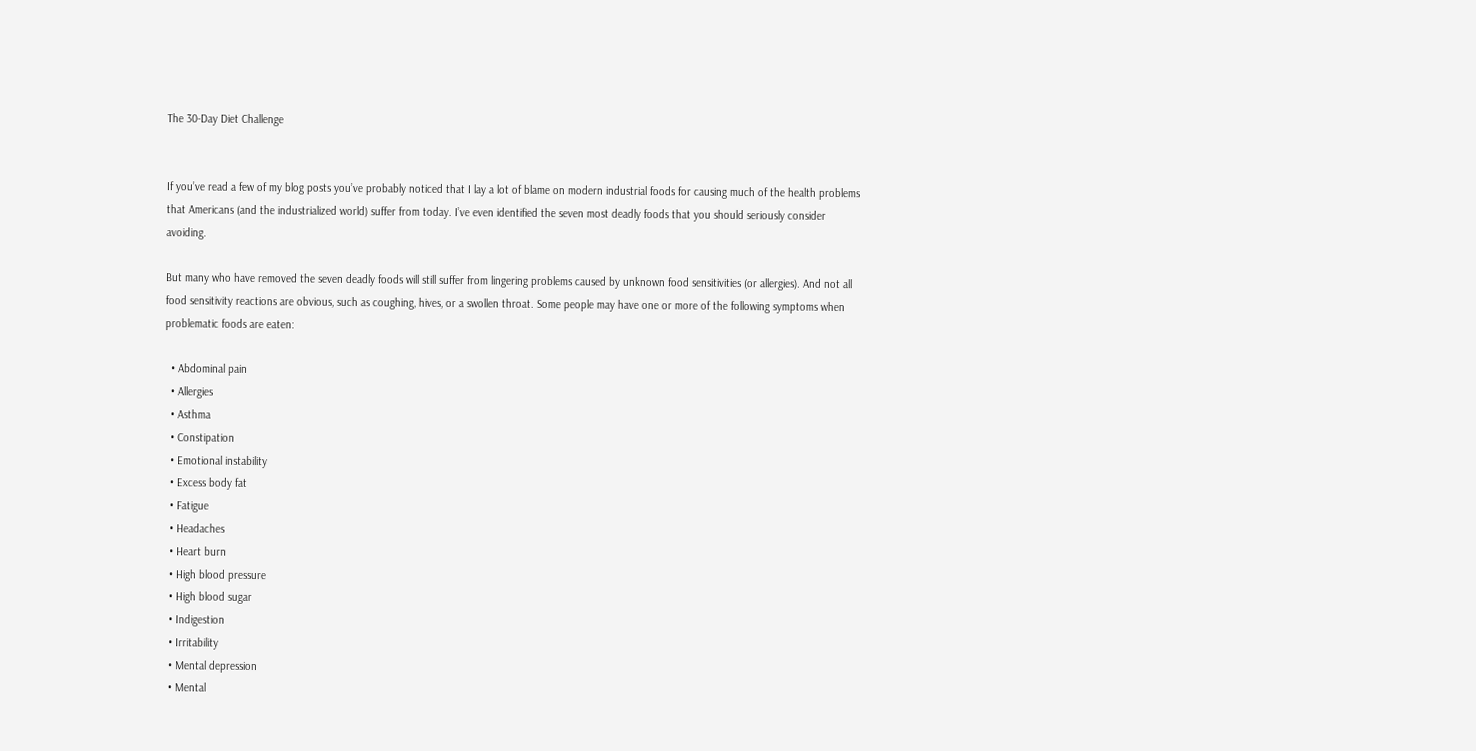The 30-Day Diet Challenge


If you’ve read a few of my blog posts you’ve probably noticed that I lay a lot of blame on modern industrial foods for causing much of the health problems that Americans (and the industrialized world) suffer from today. I’ve even identified the seven most deadly foods that you should seriously consider avoiding.

But many who have removed the seven deadly foods will still suffer from lingering problems caused by unknown food sensitivities (or allergies). And not all food sensitivity reactions are obvious, such as coughing, hives, or a swollen throat. Some people may have one or more of the following symptoms when problematic foods are eaten:

  • Abdominal pain
  • Allergies
  • Asthma
  • Constipation
  • Emotional instability
  • Excess body fat
  • Fatigue
  • Headaches
  • Heart burn
  • High blood pressure
  • High blood sugar
  • Indigestion
  • Irritability
  • Mental depression
  • Mental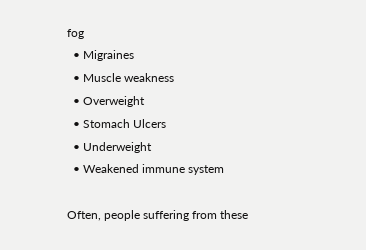fog
  • Migraines
  • Muscle weakness
  • Overweight
  • Stomach Ulcers
  • Underweight
  • Weakened immune system

Often, people suffering from these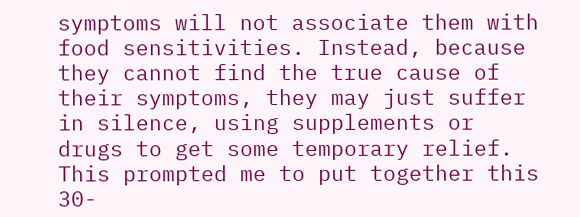symptoms will not associate them with food sensitivities. Instead, because they cannot find the true cause of their symptoms, they may just suffer in silence, using supplements or drugs to get some temporary relief. This prompted me to put together this 30-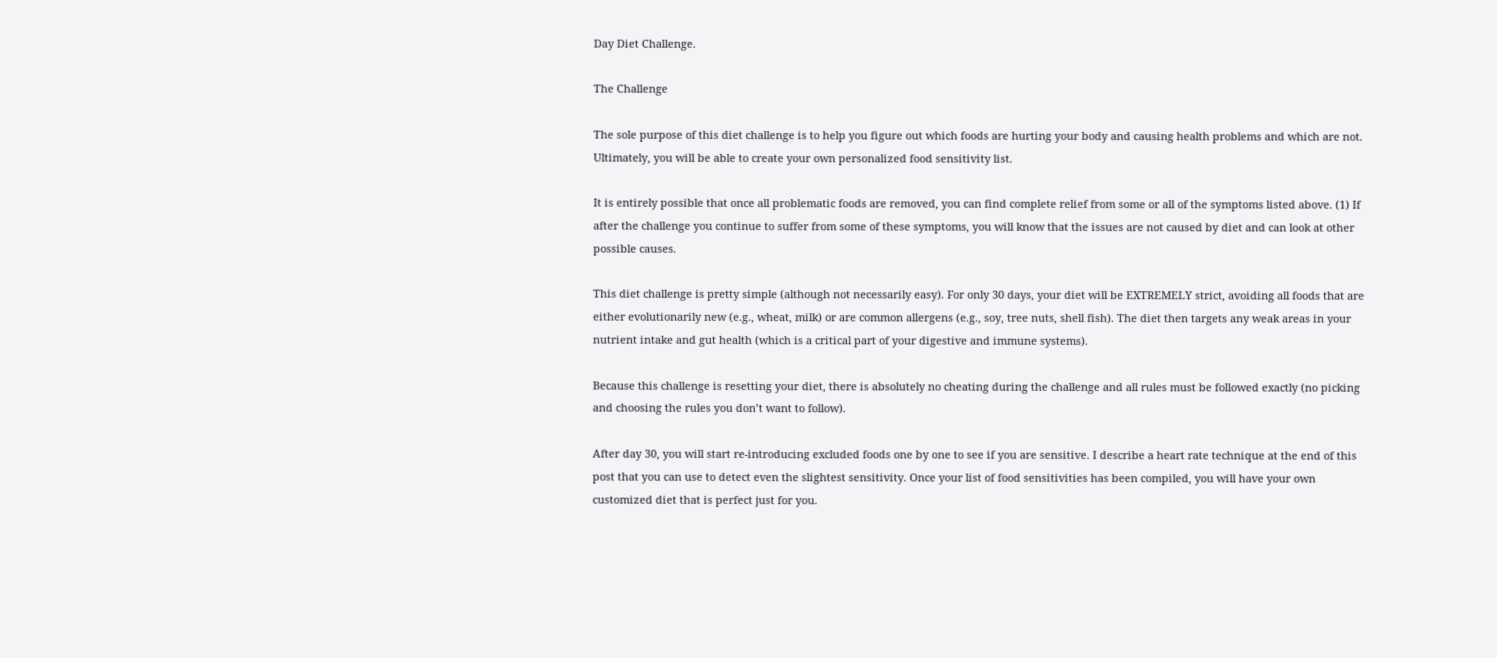Day Diet Challenge.

The Challenge

The sole purpose of this diet challenge is to help you figure out which foods are hurting your body and causing health problems and which are not. Ultimately, you will be able to create your own personalized food sensitivity list.

It is entirely possible that once all problematic foods are removed, you can find complete relief from some or all of the symptoms listed above. (1) If after the challenge you continue to suffer from some of these symptoms, you will know that the issues are not caused by diet and can look at other possible causes.

This diet challenge is pretty simple (although not necessarily easy). For only 30 days, your diet will be EXTREMELY strict, avoiding all foods that are either evolutionarily new (e.g., wheat, milk) or are common allergens (e.g., soy, tree nuts, shell fish). The diet then targets any weak areas in your nutrient intake and gut health (which is a critical part of your digestive and immune systems).

Because this challenge is resetting your diet, there is absolutely no cheating during the challenge and all rules must be followed exactly (no picking and choosing the rules you don’t want to follow).

After day 30, you will start re-introducing excluded foods one by one to see if you are sensitive. I describe a heart rate technique at the end of this post that you can use to detect even the slightest sensitivity. Once your list of food sensitivities has been compiled, you will have your own customized diet that is perfect just for you.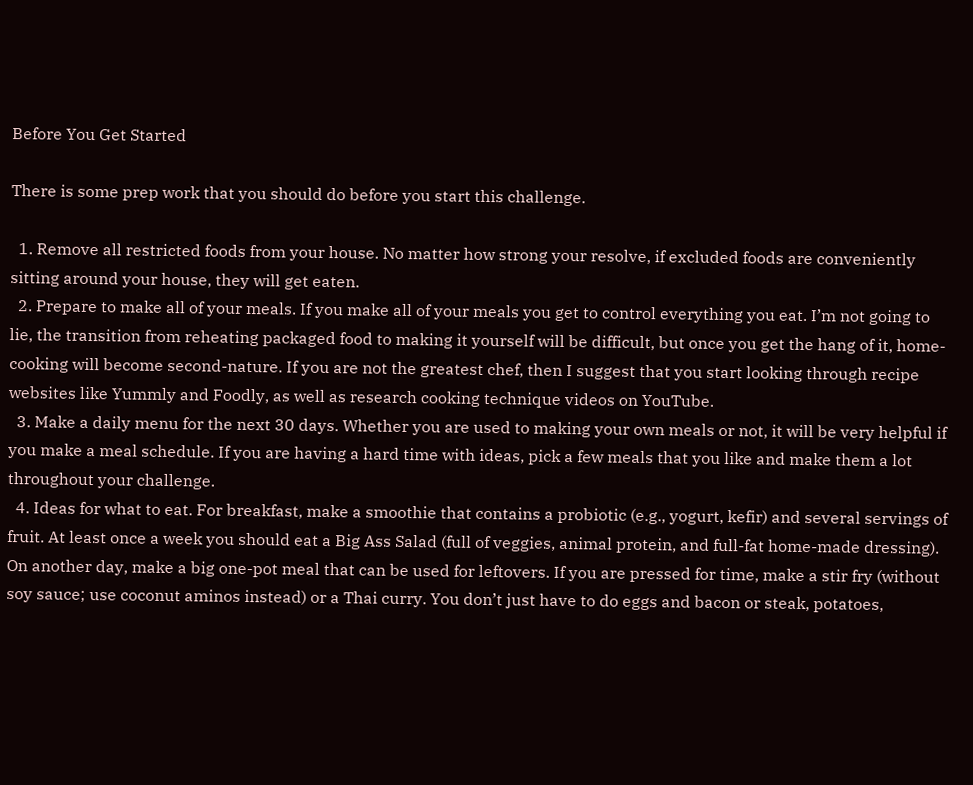Before You Get Started

There is some prep work that you should do before you start this challenge.

  1. Remove all restricted foods from your house. No matter how strong your resolve, if excluded foods are conveniently sitting around your house, they will get eaten.
  2. Prepare to make all of your meals. If you make all of your meals you get to control everything you eat. I’m not going to lie, the transition from reheating packaged food to making it yourself will be difficult, but once you get the hang of it, home-cooking will become second-nature. If you are not the greatest chef, then I suggest that you start looking through recipe websites like Yummly and Foodly, as well as research cooking technique videos on YouTube.
  3. Make a daily menu for the next 30 days. Whether you are used to making your own meals or not, it will be very helpful if you make a meal schedule. If you are having a hard time with ideas, pick a few meals that you like and make them a lot throughout your challenge.
  4. Ideas for what to eat. For breakfast, make a smoothie that contains a probiotic (e.g., yogurt, kefir) and several servings of fruit. At least once a week you should eat a Big Ass Salad (full of veggies, animal protein, and full-fat home-made dressing). On another day, make a big one-pot meal that can be used for leftovers. If you are pressed for time, make a stir fry (without soy sauce; use coconut aminos instead) or a Thai curry. You don’t just have to do eggs and bacon or steak, potatoes,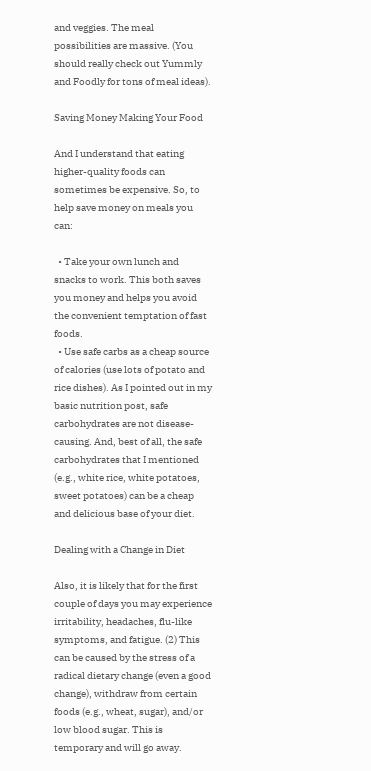and veggies. The meal possibilities are massive. (You should really check out Yummly and Foodly for tons of meal ideas).

Saving Money Making Your Food

And I understand that eating higher-quality foods can sometimes be expensive. So, to help save money on meals you can:

  • Take your own lunch and snacks to work. This both saves you money and helps you avoid the convenient temptation of fast foods.
  • Use safe carbs as a cheap source of calories (use lots of potato and rice dishes). As I pointed out in my basic nutrition post, safe carbohydrates are not disease-causing. And, best of all, the safe carbohydrates that I mentioned (e.g., white rice, white potatoes, sweet potatoes) can be a cheap and delicious base of your diet.

Dealing with a Change in Diet

Also, it is likely that for the first couple of days you may experience irritability, headaches, flu-like symptoms, and fatigue. (2) This can be caused by the stress of a radical dietary change (even a good change), withdraw from certain foods (e.g., wheat, sugar), and/or low blood sugar. This is temporary and will go away.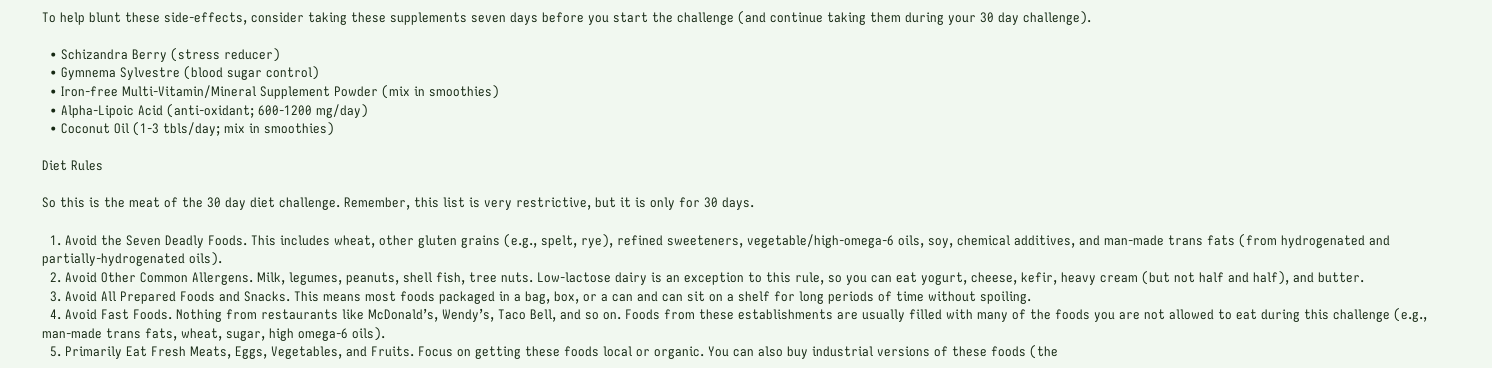To help blunt these side-effects, consider taking these supplements seven days before you start the challenge (and continue taking them during your 30 day challenge).

  • Schizandra Berry (stress reducer)
  • Gymnema Sylvestre (blood sugar control)
  • Iron-free Multi-Vitamin/Mineral Supplement Powder (mix in smoothies)
  • Alpha-Lipoic Acid (anti-oxidant; 600-1200 mg/day)
  • Coconut Oil (1-3 tbls/day; mix in smoothies)

Diet Rules

So this is the meat of the 30 day diet challenge. Remember, this list is very restrictive, but it is only for 30 days.

  1. Avoid the Seven Deadly Foods. This includes wheat, other gluten grains (e.g., spelt, rye), refined sweeteners, vegetable/high-omega-6 oils, soy, chemical additives, and man-made trans fats (from hydrogenated and partially-hydrogenated oils).
  2. Avoid Other Common Allergens. Milk, legumes, peanuts, shell fish, tree nuts. Low-lactose dairy is an exception to this rule, so you can eat yogurt, cheese, kefir, heavy cream (but not half and half), and butter.
  3. Avoid All Prepared Foods and Snacks. This means most foods packaged in a bag, box, or a can and can sit on a shelf for long periods of time without spoiling.
  4. Avoid Fast Foods. Nothing from restaurants like McDonald’s, Wendy’s, Taco Bell, and so on. Foods from these establishments are usually filled with many of the foods you are not allowed to eat during this challenge (e.g., man-made trans fats, wheat, sugar, high omega-6 oils).
  5. Primarily Eat Fresh Meats, Eggs, Vegetables, and Fruits. Focus on getting these foods local or organic. You can also buy industrial versions of these foods (the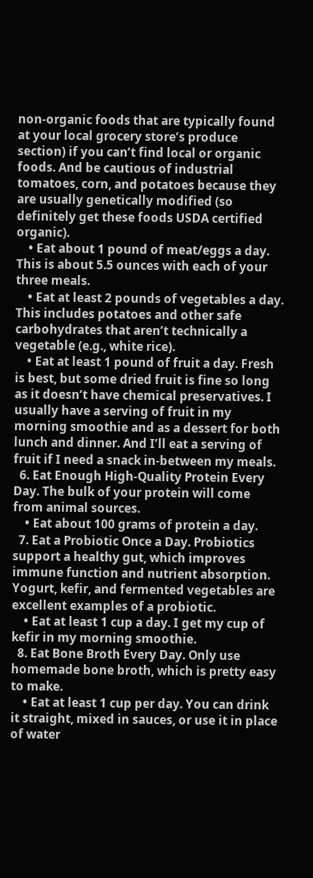non-organic foods that are typically found at your local grocery store’s produce section) if you can’t find local or organic foods. And be cautious of industrial tomatoes, corn, and potatoes because they are usually genetically modified (so definitely get these foods USDA certified organic).
    • Eat about 1 pound of meat/eggs a day. This is about 5.5 ounces with each of your three meals.
    • Eat at least 2 pounds of vegetables a day. This includes potatoes and other safe carbohydrates that aren’t technically a vegetable (e.g., white rice).
    • Eat at least 1 pound of fruit a day. Fresh is best, but some dried fruit is fine so long as it doesn’t have chemical preservatives. I usually have a serving of fruit in my morning smoothie and as a dessert for both lunch and dinner. And I’ll eat a serving of fruit if I need a snack in-between my meals.
  6. Eat Enough High-Quality Protein Every Day. The bulk of your protein will come from animal sources.
    • Eat about 100 grams of protein a day.
  7. Eat a Probiotic Once a Day. Probiotics support a healthy gut, which improves immune function and nutrient absorption. Yogurt, kefir, and fermented vegetables are excellent examples of a probiotic.
    • Eat at least 1 cup a day. I get my cup of kefir in my morning smoothie.
  8. Eat Bone Broth Every Day. Only use homemade bone broth, which is pretty easy to make.
    • Eat at least 1 cup per day. You can drink it straight, mixed in sauces, or use it in place of water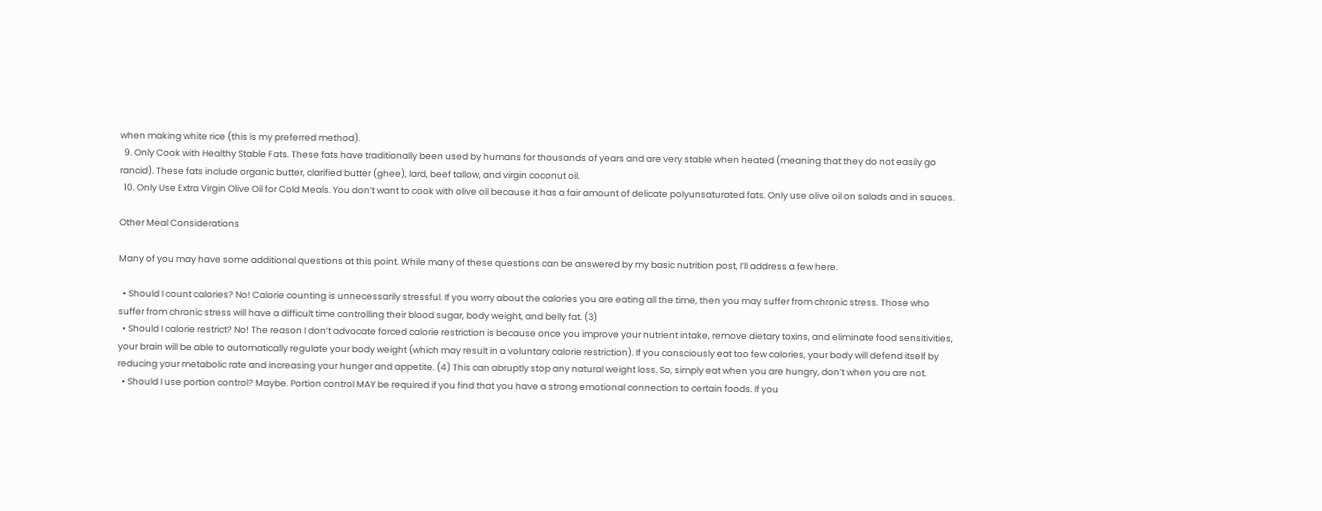when making white rice (this is my preferred method).
  9. Only Cook with Healthy Stable Fats. These fats have traditionally been used by humans for thousands of years and are very stable when heated (meaning that they do not easily go rancid). These fats include organic butter, clarified butter (ghee), lard, beef tallow, and virgin coconut oil.
  10. Only Use Extra Virgin Olive Oil for Cold Meals. You don’t want to cook with olive oil because it has a fair amount of delicate polyunsaturated fats. Only use olive oil on salads and in sauces.

Other Meal Considerations

Many of you may have some additional questions at this point. While many of these questions can be answered by my basic nutrition post, I’ll address a few here.

  • Should I count calories? No! Calorie counting is unnecessarily stressful. If you worry about the calories you are eating all the time, then you may suffer from chronic stress. Those who suffer from chronic stress will have a difficult time controlling their blood sugar, body weight, and belly fat. (3)
  • Should I calorie restrict? No! The reason I don’t advocate forced calorie restriction is because once you improve your nutrient intake, remove dietary toxins, and eliminate food sensitivities, your brain will be able to automatically regulate your body weight (which may result in a voluntary calorie restriction). If you consciously eat too few calories, your body will defend itself by reducing your metabolic rate and increasing your hunger and appetite. (4) This can abruptly stop any natural weight loss. So, simply eat when you are hungry, don’t when you are not.
  • Should I use portion control? Maybe. Portion control MAY be required if you find that you have a strong emotional connection to certain foods. If you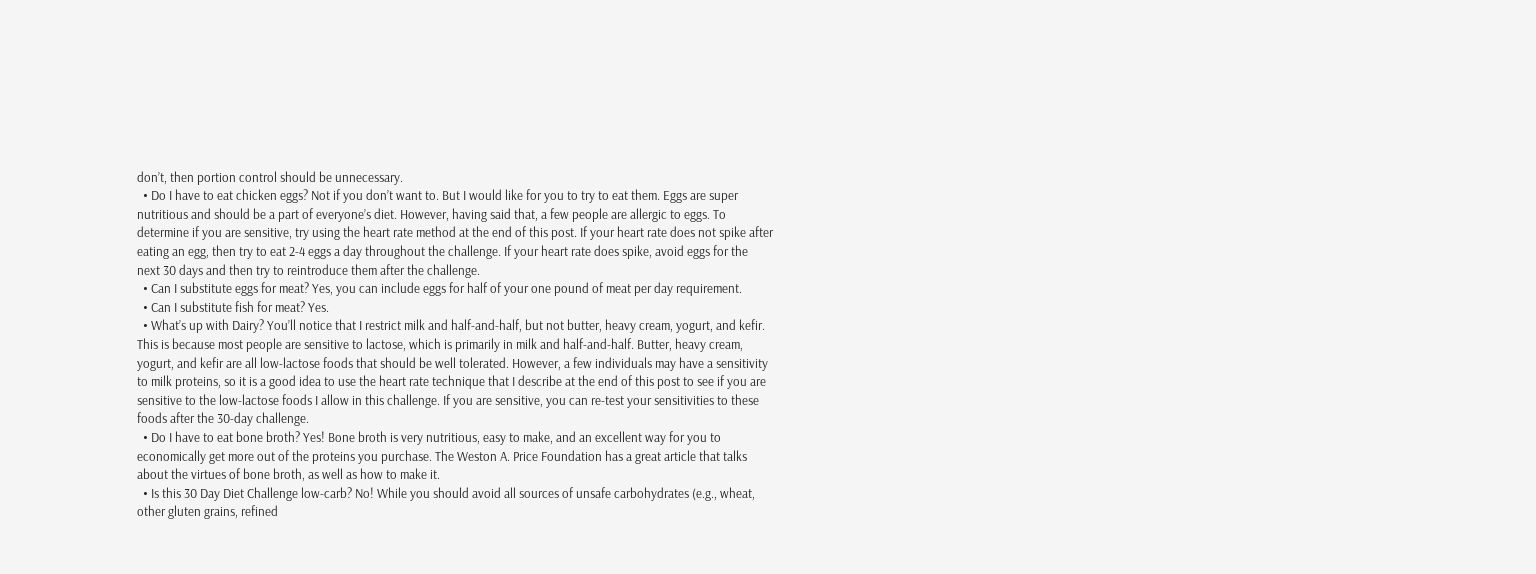don’t, then portion control should be unnecessary.
  • Do I have to eat chicken eggs? Not if you don’t want to. But I would like for you to try to eat them. Eggs are super nutritious and should be a part of everyone’s diet. However, having said that, a few people are allergic to eggs. To determine if you are sensitive, try using the heart rate method at the end of this post. If your heart rate does not spike after eating an egg, then try to eat 2-4 eggs a day throughout the challenge. If your heart rate does spike, avoid eggs for the next 30 days and then try to reintroduce them after the challenge.
  • Can I substitute eggs for meat? Yes, you can include eggs for half of your one pound of meat per day requirement.
  • Can I substitute fish for meat? Yes.
  • What’s up with Dairy? You’ll notice that I restrict milk and half-and-half, but not butter, heavy cream, yogurt, and kefir. This is because most people are sensitive to lactose, which is primarily in milk and half-and-half. Butter, heavy cream, yogurt, and kefir are all low-lactose foods that should be well tolerated. However, a few individuals may have a sensitivity to milk proteins, so it is a good idea to use the heart rate technique that I describe at the end of this post to see if you are sensitive to the low-lactose foods I allow in this challenge. If you are sensitive, you can re-test your sensitivities to these foods after the 30-day challenge.
  • Do I have to eat bone broth? Yes! Bone broth is very nutritious, easy to make, and an excellent way for you to economically get more out of the proteins you purchase. The Weston A. Price Foundation has a great article that talks about the virtues of bone broth, as well as how to make it.
  • Is this 30 Day Diet Challenge low-carb? No! While you should avoid all sources of unsafe carbohydrates (e.g., wheat, other gluten grains, refined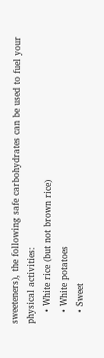sweeteners), the following safe carbohydrates can be used to fuel your physical activities:
    • White rice (but not brown rice)
    • White potatoes
    • Sweet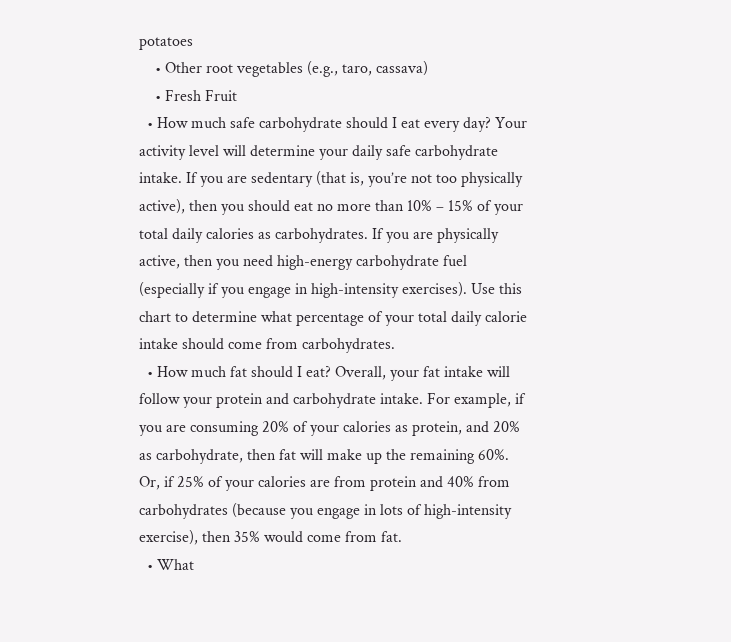potatoes
    • Other root vegetables (e.g., taro, cassava)
    • Fresh Fruit
  • How much safe carbohydrate should I eat every day? Your activity level will determine your daily safe carbohydrate intake. If you are sedentary (that is, you’re not too physically active), then you should eat no more than 10% – 15% of your total daily calories as carbohydrates. If you are physically active, then you need high-energy carbohydrate fuel (especially if you engage in high-intensity exercises). Use this chart to determine what percentage of your total daily calorie intake should come from carbohydrates.
  • How much fat should I eat? Overall, your fat intake will follow your protein and carbohydrate intake. For example, if you are consuming 20% of your calories as protein, and 20% as carbohydrate, then fat will make up the remaining 60%. Or, if 25% of your calories are from protein and 40% from carbohydrates (because you engage in lots of high-intensity exercise), then 35% would come from fat.
  • What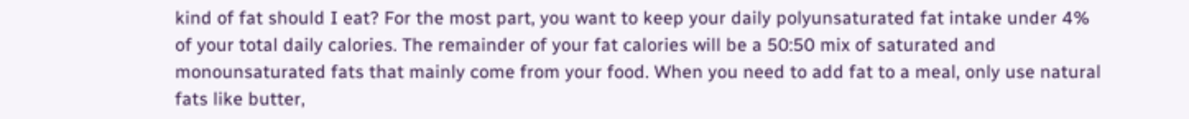kind of fat should I eat? For the most part, you want to keep your daily polyunsaturated fat intake under 4% of your total daily calories. The remainder of your fat calories will be a 50:50 mix of saturated and monounsaturated fats that mainly come from your food. When you need to add fat to a meal, only use natural fats like butter,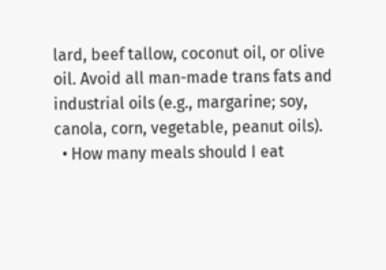lard, beef tallow, coconut oil, or olive oil. Avoid all man-made trans fats and industrial oils (e.g., margarine; soy, canola, corn, vegetable, peanut oils).
  • How many meals should I eat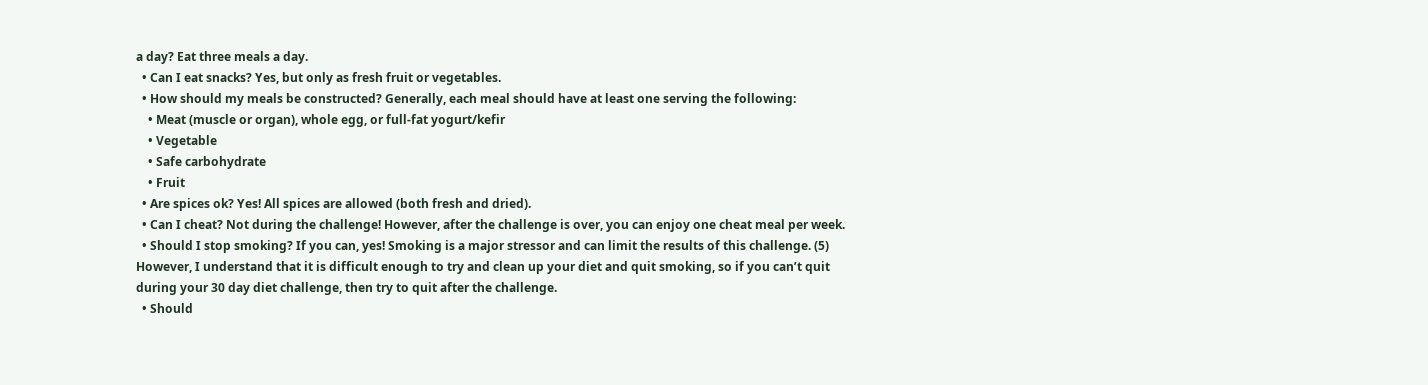a day? Eat three meals a day.
  • Can I eat snacks? Yes, but only as fresh fruit or vegetables.
  • How should my meals be constructed? Generally, each meal should have at least one serving the following:
    • Meat (muscle or organ), whole egg, or full-fat yogurt/kefir
    • Vegetable
    • Safe carbohydrate
    • Fruit
  • Are spices ok? Yes! All spices are allowed (both fresh and dried).
  • Can I cheat? Not during the challenge! However, after the challenge is over, you can enjoy one cheat meal per week.
  • Should I stop smoking? If you can, yes! Smoking is a major stressor and can limit the results of this challenge. (5) However, I understand that it is difficult enough to try and clean up your diet and quit smoking, so if you can’t quit during your 30 day diet challenge, then try to quit after the challenge.
  • Should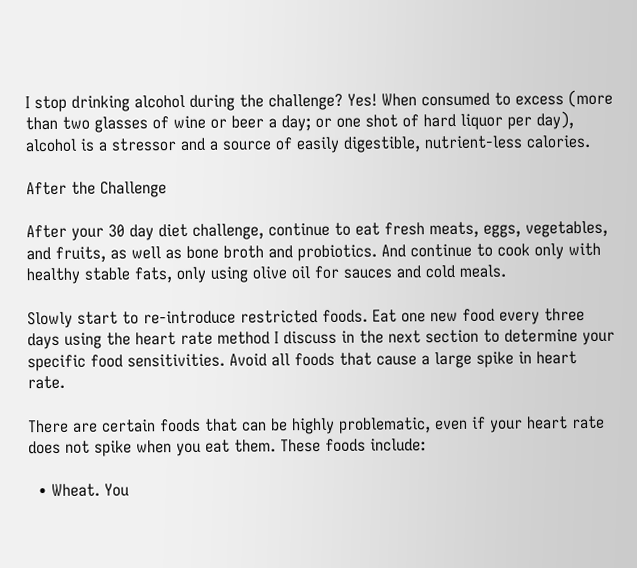I stop drinking alcohol during the challenge? Yes! When consumed to excess (more than two glasses of wine or beer a day; or one shot of hard liquor per day), alcohol is a stressor and a source of easily digestible, nutrient-less calories.

After the Challenge

After your 30 day diet challenge, continue to eat fresh meats, eggs, vegetables, and fruits, as well as bone broth and probiotics. And continue to cook only with healthy stable fats, only using olive oil for sauces and cold meals.

Slowly start to re-introduce restricted foods. Eat one new food every three days using the heart rate method I discuss in the next section to determine your specific food sensitivities. Avoid all foods that cause a large spike in heart rate.

There are certain foods that can be highly problematic, even if your heart rate does not spike when you eat them. These foods include:

  • Wheat. You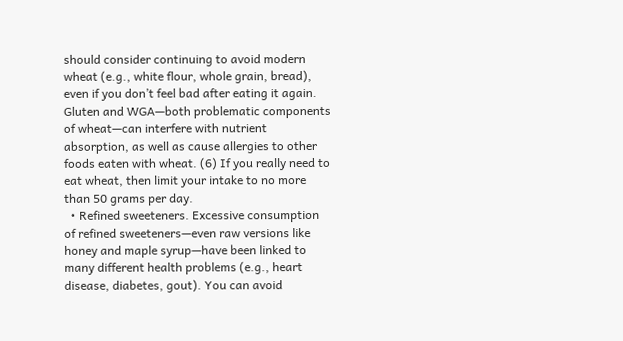should consider continuing to avoid modern wheat (e.g., white flour, whole grain, bread), even if you don’t feel bad after eating it again. Gluten and WGA—both problematic components of wheat—can interfere with nutrient absorption, as well as cause allergies to other foods eaten with wheat. (6) If you really need to eat wheat, then limit your intake to no more than 50 grams per day.
  • Refined sweeteners. Excessive consumption of refined sweeteners—even raw versions like honey and maple syrup—have been linked to many different health problems (e.g., heart disease, diabetes, gout). You can avoid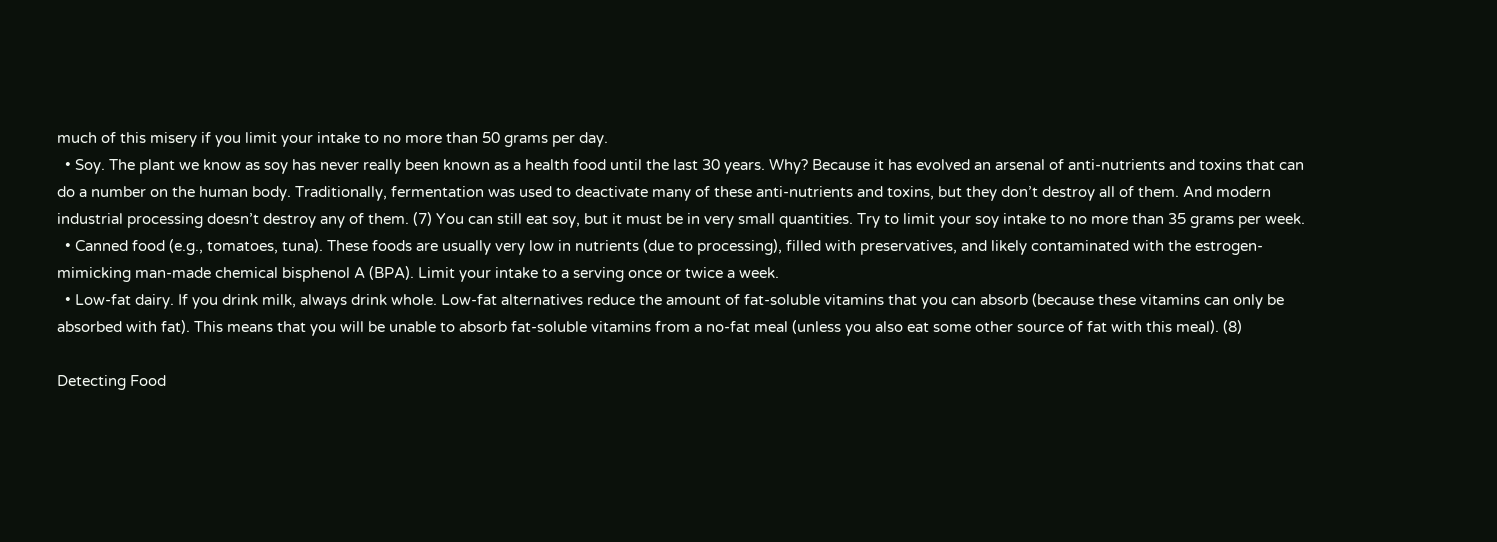much of this misery if you limit your intake to no more than 50 grams per day.
  • Soy. The plant we know as soy has never really been known as a health food until the last 30 years. Why? Because it has evolved an arsenal of anti-nutrients and toxins that can do a number on the human body. Traditionally, fermentation was used to deactivate many of these anti-nutrients and toxins, but they don’t destroy all of them. And modern industrial processing doesn’t destroy any of them. (7) You can still eat soy, but it must be in very small quantities. Try to limit your soy intake to no more than 35 grams per week.
  • Canned food (e.g., tomatoes, tuna). These foods are usually very low in nutrients (due to processing), filled with preservatives, and likely contaminated with the estrogen-mimicking man-made chemical bisphenol A (BPA). Limit your intake to a serving once or twice a week.
  • Low-fat dairy. If you drink milk, always drink whole. Low-fat alternatives reduce the amount of fat-soluble vitamins that you can absorb (because these vitamins can only be absorbed with fat). This means that you will be unable to absorb fat-soluble vitamins from a no-fat meal (unless you also eat some other source of fat with this meal). (8)

Detecting Food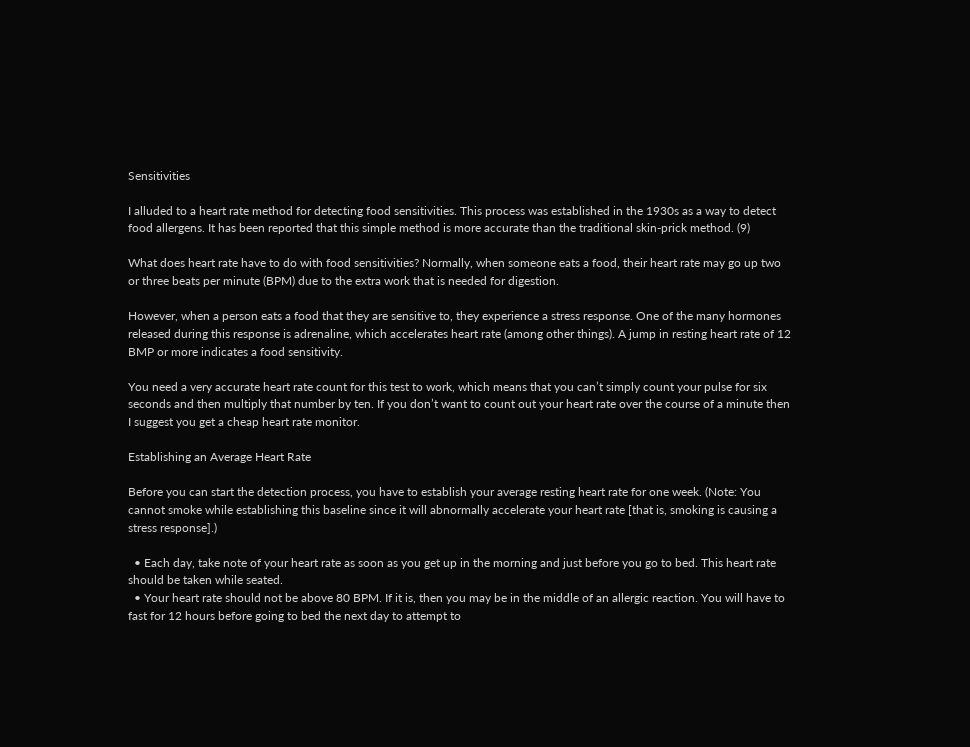Sensitivities

I alluded to a heart rate method for detecting food sensitivities. This process was established in the 1930s as a way to detect food allergens. It has been reported that this simple method is more accurate than the traditional skin-prick method. (9)

What does heart rate have to do with food sensitivities? Normally, when someone eats a food, their heart rate may go up two or three beats per minute (BPM) due to the extra work that is needed for digestion.

However, when a person eats a food that they are sensitive to, they experience a stress response. One of the many hormones released during this response is adrenaline, which accelerates heart rate (among other things). A jump in resting heart rate of 12 BMP or more indicates a food sensitivity.

You need a very accurate heart rate count for this test to work, which means that you can’t simply count your pulse for six seconds and then multiply that number by ten. If you don’t want to count out your heart rate over the course of a minute then I suggest you get a cheap heart rate monitor.

Establishing an Average Heart Rate

Before you can start the detection process, you have to establish your average resting heart rate for one week. (Note: You cannot smoke while establishing this baseline since it will abnormally accelerate your heart rate [that is, smoking is causing a stress response].)

  • Each day, take note of your heart rate as soon as you get up in the morning and just before you go to bed. This heart rate should be taken while seated.
  • Your heart rate should not be above 80 BPM. If it is, then you may be in the middle of an allergic reaction. You will have to fast for 12 hours before going to bed the next day to attempt to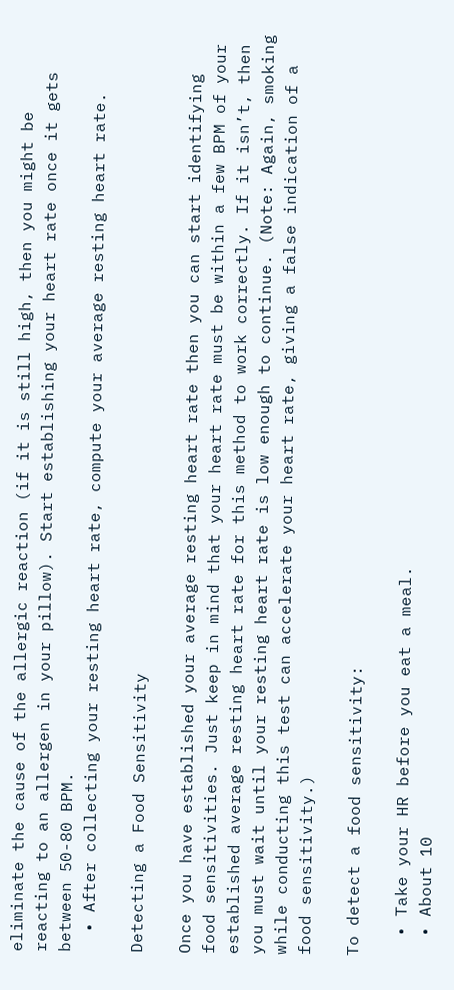eliminate the cause of the allergic reaction (if it is still high, then you might be reacting to an allergen in your pillow). Start establishing your heart rate once it gets between 50-80 BPM.
  • After collecting your resting heart rate, compute your average resting heart rate.

Detecting a Food Sensitivity

Once you have established your average resting heart rate then you can start identifying food sensitivities. Just keep in mind that your heart rate must be within a few BPM of your established average resting heart rate for this method to work correctly. If it isn’t, then you must wait until your resting heart rate is low enough to continue. (Note: Again, smoking while conducting this test can accelerate your heart rate, giving a false indication of a food sensitivity.)

To detect a food sensitivity:

  • Take your HR before you eat a meal.
  • About 10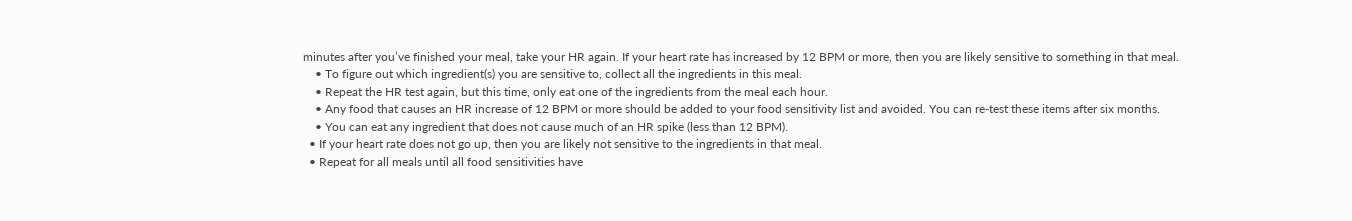minutes after you’ve finished your meal, take your HR again. If your heart rate has increased by 12 BPM or more, then you are likely sensitive to something in that meal.
    • To figure out which ingredient(s) you are sensitive to, collect all the ingredients in this meal.
    • Repeat the HR test again, but this time, only eat one of the ingredients from the meal each hour.
    • Any food that causes an HR increase of 12 BPM or more should be added to your food sensitivity list and avoided. You can re-test these items after six months.
    • You can eat any ingredient that does not cause much of an HR spike (less than 12 BPM).
  • If your heart rate does not go up, then you are likely not sensitive to the ingredients in that meal.
  • Repeat for all meals until all food sensitivities have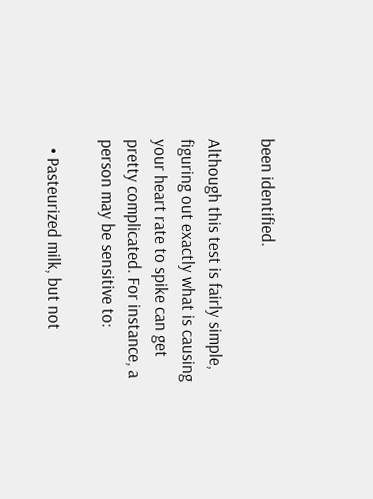been identified.

Although this test is fairly simple, figuring out exactly what is causing your heart rate to spike can get pretty complicated. For instance, a person may be sensitive to:

  • Pasteurized milk, but not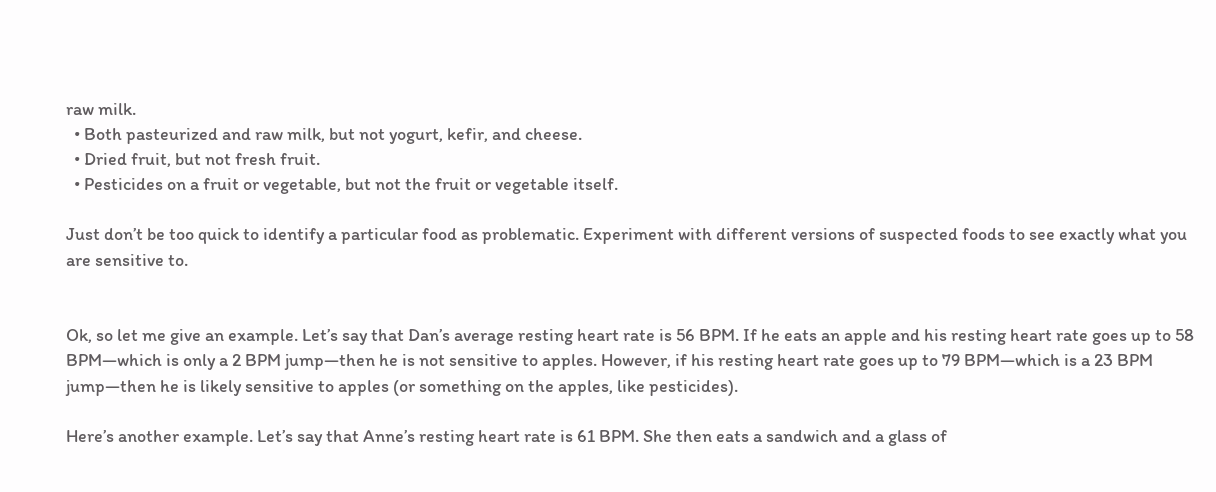raw milk.
  • Both pasteurized and raw milk, but not yogurt, kefir, and cheese.
  • Dried fruit, but not fresh fruit.
  • Pesticides on a fruit or vegetable, but not the fruit or vegetable itself.

Just don’t be too quick to identify a particular food as problematic. Experiment with different versions of suspected foods to see exactly what you are sensitive to.


Ok, so let me give an example. Let’s say that Dan’s average resting heart rate is 56 BPM. If he eats an apple and his resting heart rate goes up to 58 BPM—which is only a 2 BPM jump—then he is not sensitive to apples. However, if his resting heart rate goes up to 79 BPM—which is a 23 BPM jump—then he is likely sensitive to apples (or something on the apples, like pesticides).

Here’s another example. Let’s say that Anne’s resting heart rate is 61 BPM. She then eats a sandwich and a glass of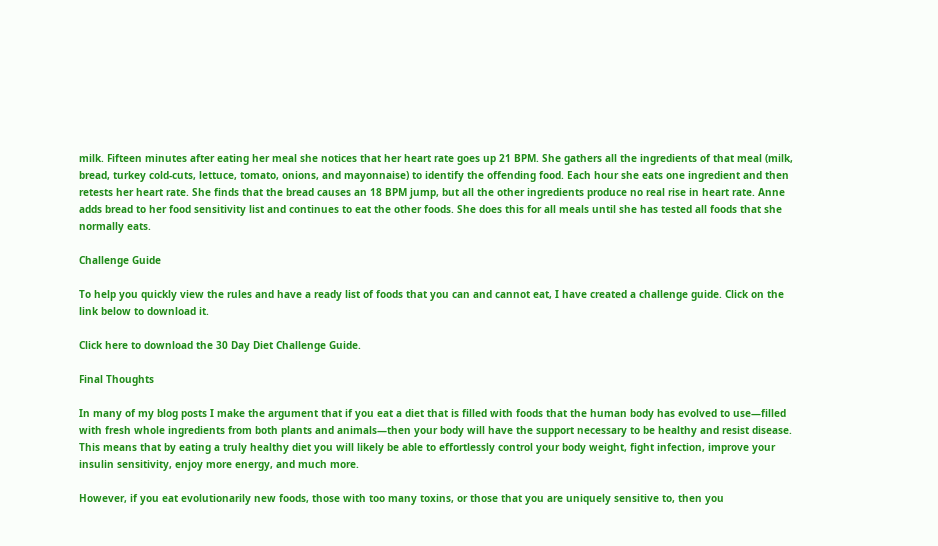milk. Fifteen minutes after eating her meal she notices that her heart rate goes up 21 BPM. She gathers all the ingredients of that meal (milk, bread, turkey cold-cuts, lettuce, tomato, onions, and mayonnaise) to identify the offending food. Each hour she eats one ingredient and then retests her heart rate. She finds that the bread causes an 18 BPM jump, but all the other ingredients produce no real rise in heart rate. Anne adds bread to her food sensitivity list and continues to eat the other foods. She does this for all meals until she has tested all foods that she normally eats.

Challenge Guide

To help you quickly view the rules and have a ready list of foods that you can and cannot eat, I have created a challenge guide. Click on the link below to download it.

Click here to download the 30 Day Diet Challenge Guide.

Final Thoughts

In many of my blog posts I make the argument that if you eat a diet that is filled with foods that the human body has evolved to use—filled with fresh whole ingredients from both plants and animals—then your body will have the support necessary to be healthy and resist disease. This means that by eating a truly healthy diet you will likely be able to effortlessly control your body weight, fight infection, improve your insulin sensitivity, enjoy more energy, and much more.

However, if you eat evolutionarily new foods, those with too many toxins, or those that you are uniquely sensitive to, then you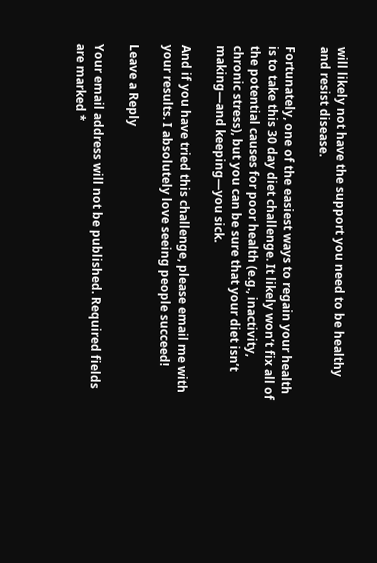will likely not have the support you need to be healthy and resist disease.

Fortunately, one of the easiest ways to regain your health is to take this 30 day diet challenge. It likely won’t fix all of the potential causes for poor health (e.g., inactivity, chronic stress), but you can be sure that your diet isn’t making—and keeping—you sick.

And if you have tried this challenge, please email me with your results. I absolutely love seeing people succeed!

Leave a Reply

Your email address will not be published. Required fields are marked *